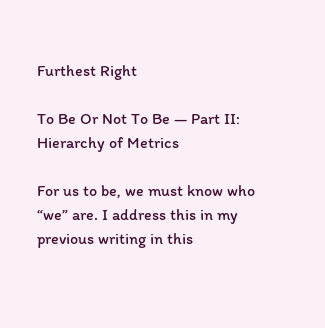Furthest Right

To Be Or Not To Be — Part II: Hierarchy of Metrics

For us to be, we must know who “we” are. I address this in my previous writing in this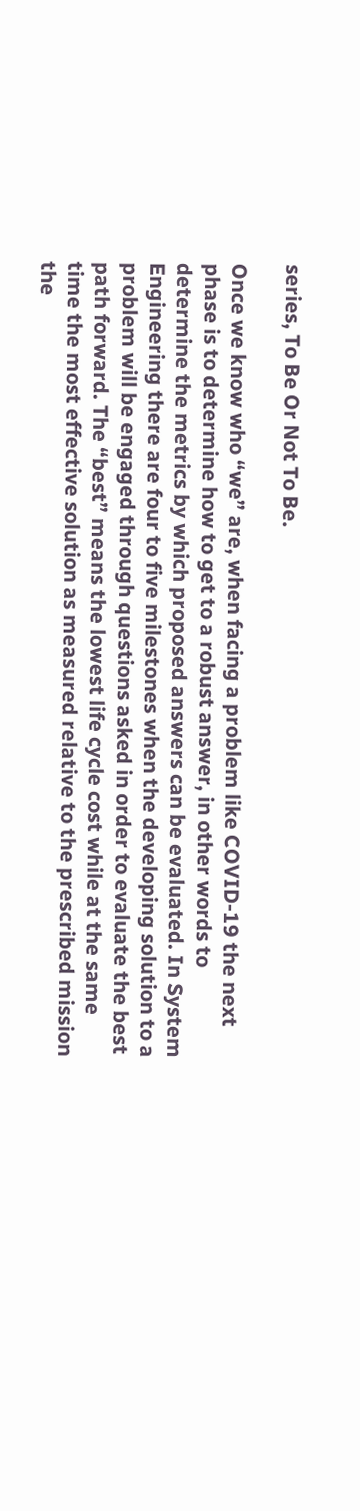series, To Be Or Not To Be.

Once we know who “we” are, when facing a problem like COVID-19 the next phase is to determine how to get to a robust answer, in other words to determine the metrics by which proposed answers can be evaluated. In System Engineering there are four to five milestones when the developing solution to a problem will be engaged through questions asked in order to evaluate the best path forward. The “best” means the lowest life cycle cost while at the same time the most effective solution as measured relative to the prescribed mission the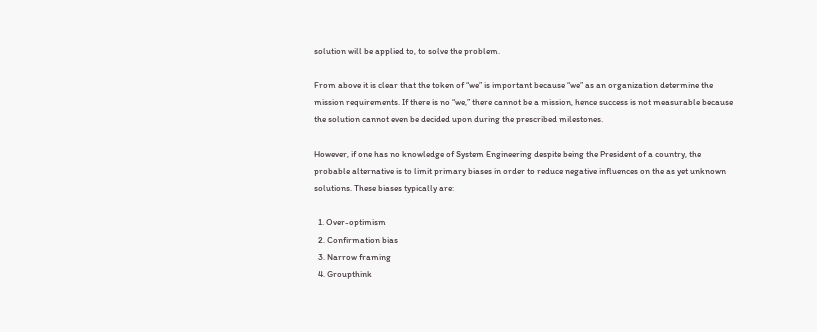solution will be applied to, to solve the problem.

From above it is clear that the token of “we” is important because “we” as an organization determine the mission requirements. If there is no “we,” there cannot be a mission, hence success is not measurable because the solution cannot even be decided upon during the prescribed milestones.

However, if one has no knowledge of System Engineering despite being the President of a country, the probable alternative is to limit primary biases in order to reduce negative influences on the as yet unknown solutions. These biases typically are:

  1. Over-optimism
  2. Confirmation bias
  3. Narrow framing
  4. Groupthink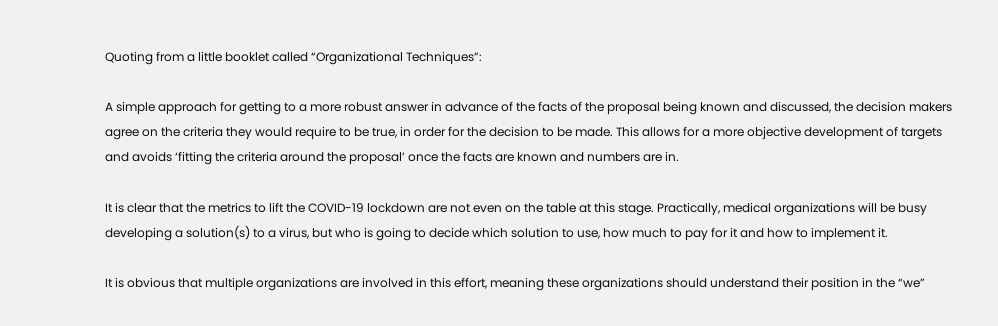Quoting from a little booklet called “Organizational Techniques”:

A simple approach for getting to a more robust answer in advance of the facts of the proposal being known and discussed, the decision makers agree on the criteria they would require to be true, in order for the decision to be made. This allows for a more objective development of targets and avoids ‘fitting the criteria around the proposal’ once the facts are known and numbers are in.

It is clear that the metrics to lift the COVID-19 lockdown are not even on the table at this stage. Practically, medical organizations will be busy developing a solution(s) to a virus, but who is going to decide which solution to use, how much to pay for it and how to implement it.

It is obvious that multiple organizations are involved in this effort, meaning these organizations should understand their position in the “we”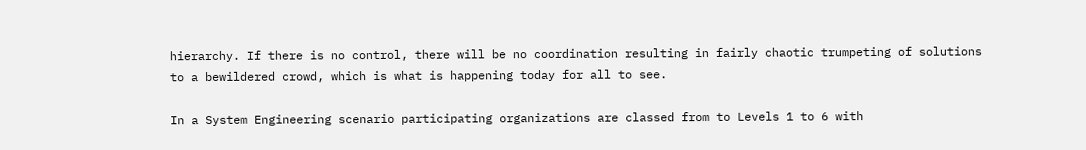hierarchy. If there is no control, there will be no coordination resulting in fairly chaotic trumpeting of solutions to a bewildered crowd, which is what is happening today for all to see.

In a System Engineering scenario participating organizations are classed from to Levels 1 to 6 with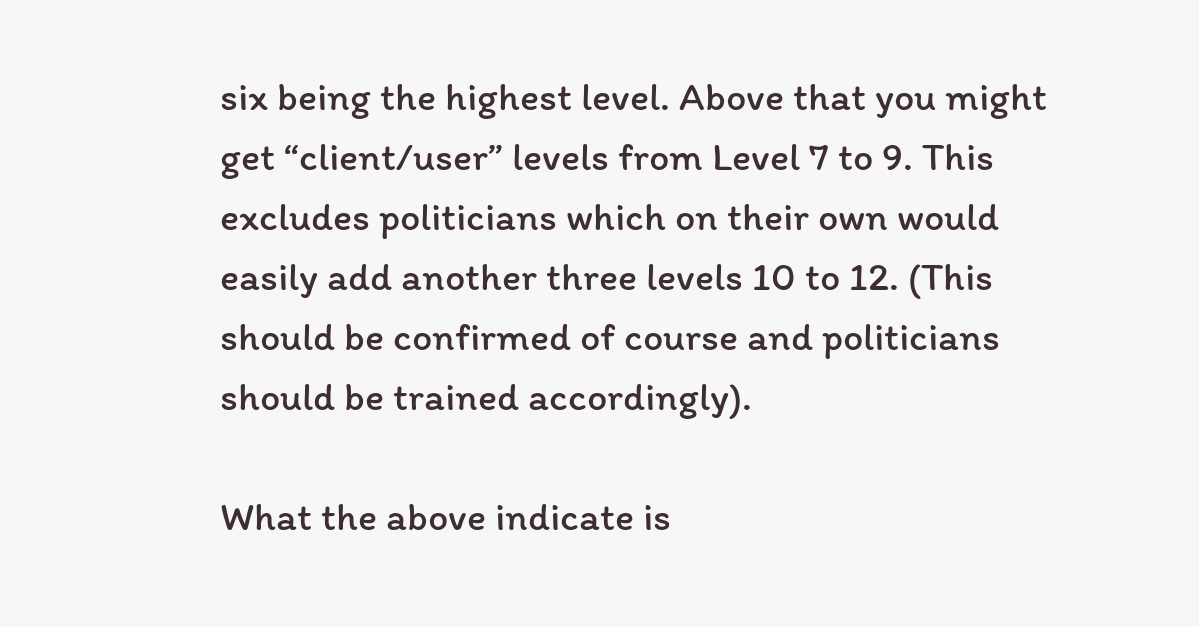six being the highest level. Above that you might get “client/user” levels from Level 7 to 9. This excludes politicians which on their own would easily add another three levels 10 to 12. (This should be confirmed of course and politicians should be trained accordingly).

What the above indicate is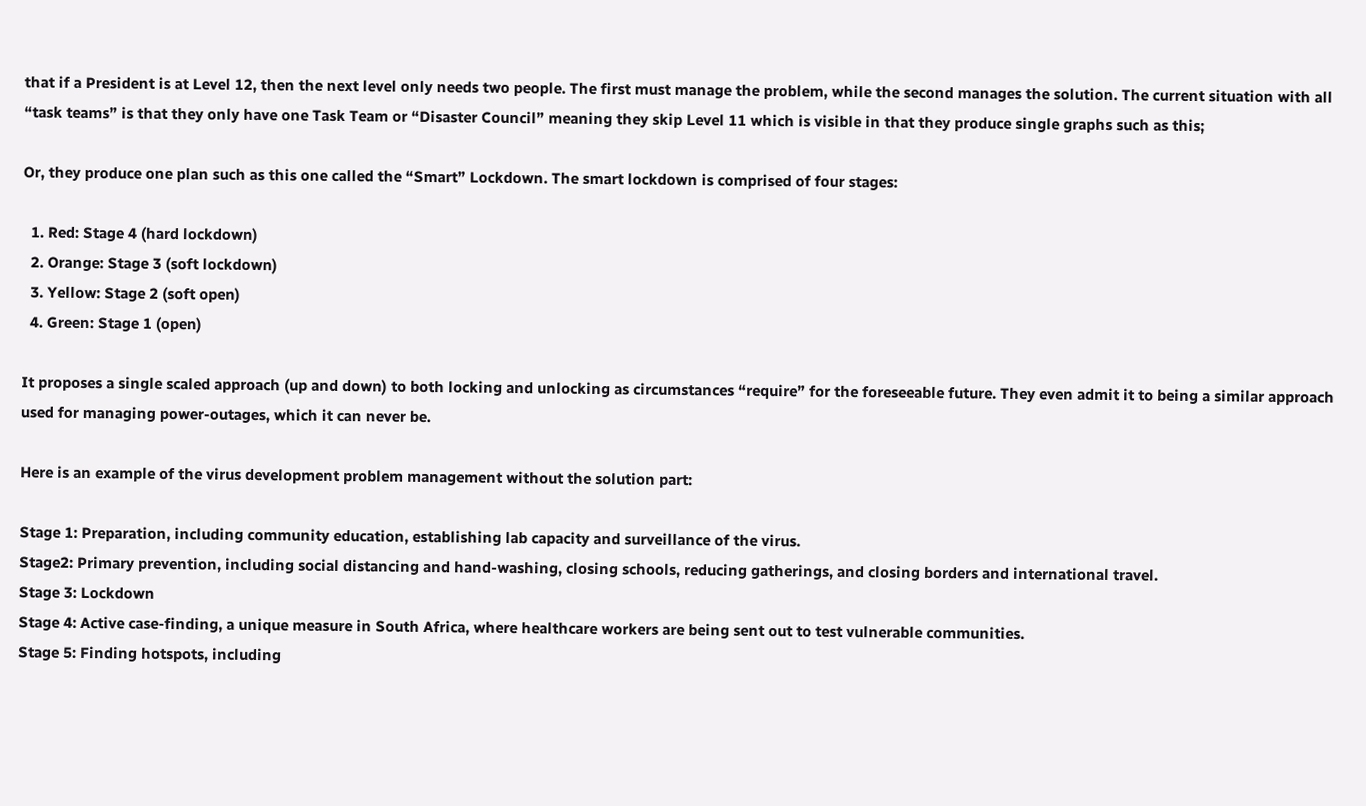that if a President is at Level 12, then the next level only needs two people. The first must manage the problem, while the second manages the solution. The current situation with all “task teams” is that they only have one Task Team or “Disaster Council” meaning they skip Level 11 which is visible in that they produce single graphs such as this;

Or, they produce one plan such as this one called the “Smart” Lockdown. The smart lockdown is comprised of four stages:

  1. Red: Stage 4 (hard lockdown)
  2. Orange: Stage 3 (soft lockdown)
  3. Yellow: Stage 2 (soft open)
  4. Green: Stage 1 (open)

It proposes a single scaled approach (up and down) to both locking and unlocking as circumstances “require” for the foreseeable future. They even admit it to being a similar approach used for managing power-outages, which it can never be.

Here is an example of the virus development problem management without the solution part:

Stage 1: Preparation, including community education, establishing lab capacity and surveillance of the virus.
Stage2: Primary prevention, including social distancing and hand-washing, closing schools, reducing gatherings, and closing borders and international travel.
Stage 3: Lockdown
Stage 4: Active case-finding, a unique measure in South Africa, where healthcare workers are being sent out to test vulnerable communities.
Stage 5: Finding hotspots, including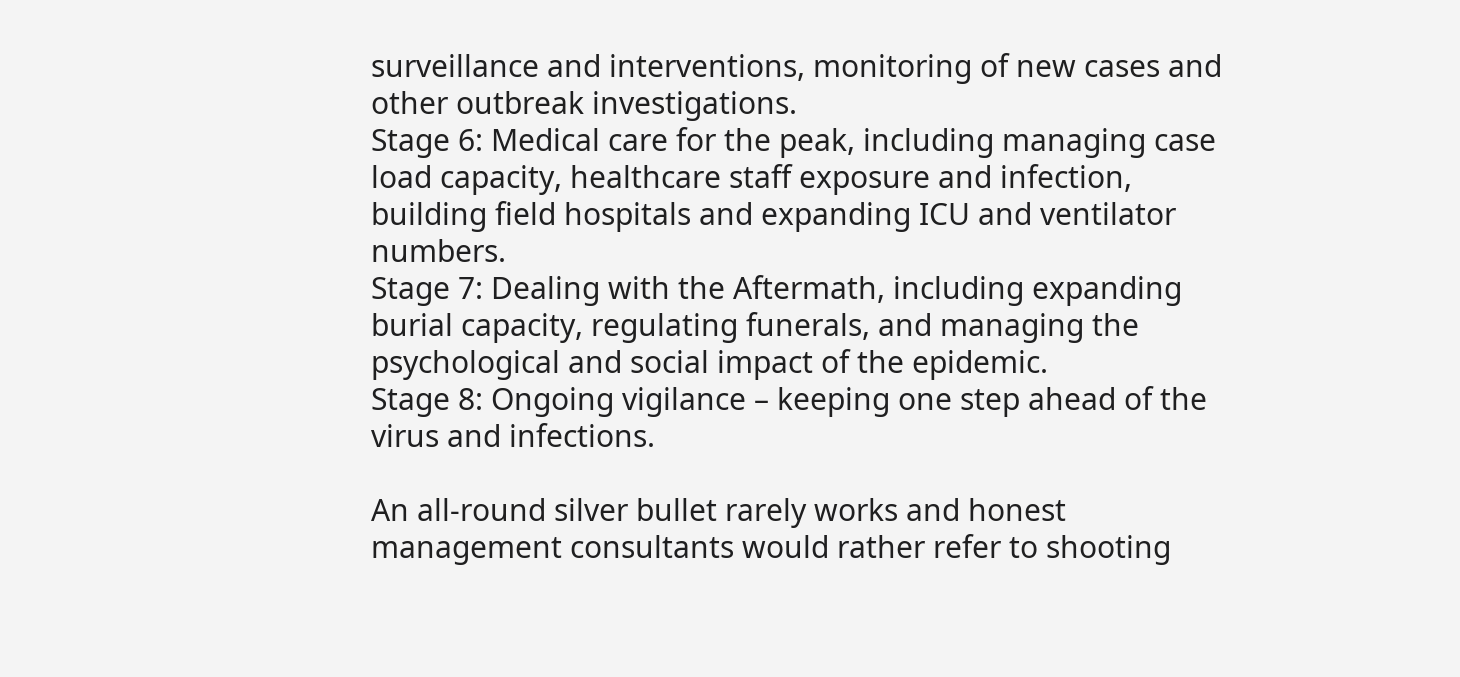surveillance and interventions, monitoring of new cases and other outbreak investigations.
Stage 6: Medical care for the peak, including managing case load capacity, healthcare staff exposure and infection, building field hospitals and expanding ICU and ventilator numbers.
Stage 7: Dealing with the Aftermath, including expanding burial capacity, regulating funerals, and managing the psychological and social impact of the epidemic.
Stage 8: Ongoing vigilance – keeping one step ahead of the virus and infections.

An all-round silver bullet rarely works and honest management consultants would rather refer to shooting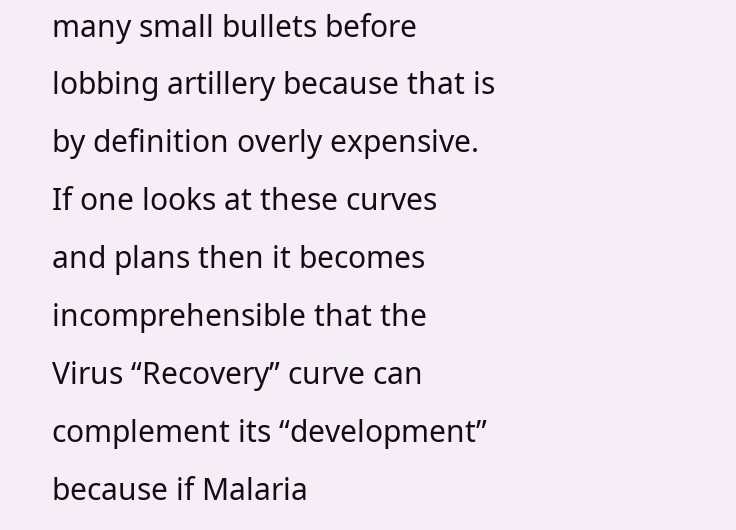many small bullets before lobbing artillery because that is by definition overly expensive. If one looks at these curves and plans then it becomes incomprehensible that the Virus “Recovery” curve can complement its “development” because if Malaria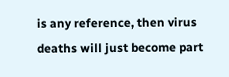is any reference, then virus deaths will just become part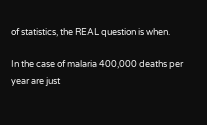of statistics, the REAL question is when.

In the case of malaria 400,000 deaths per year are just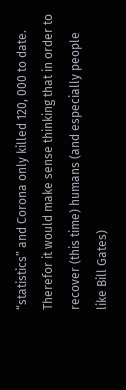“statistics” and Corona only killed 120, 000 to date. Therefor it would make sense thinking that in order to recover (this time) humans (and especially people like Bill Gates)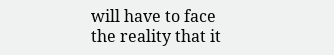will have to face the reality that it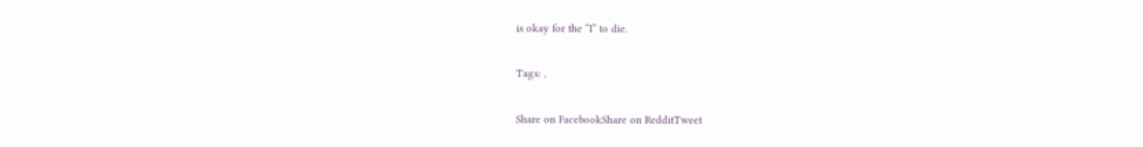is okay for the “I” to die.

Tags: ,

Share on FacebookShare on RedditTweet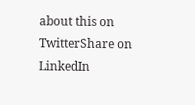about this on TwitterShare on LinkedIn